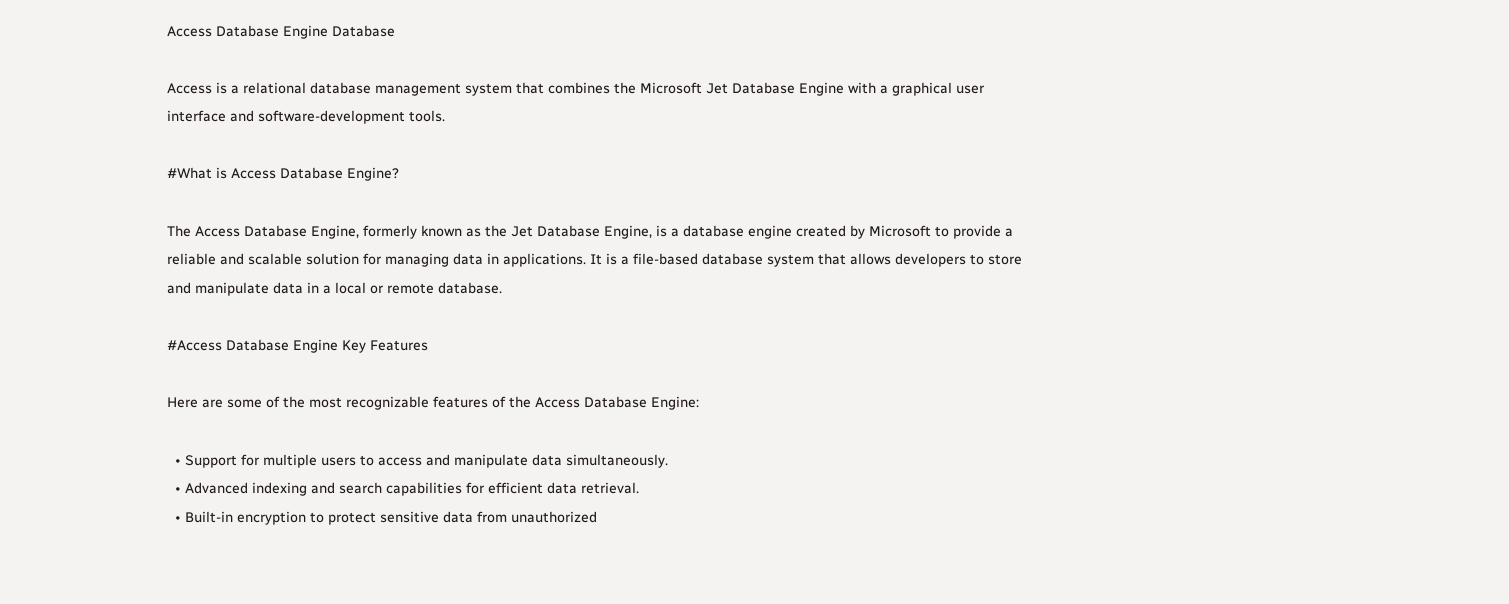Access Database Engine Database

Access is a relational database management system that combines the Microsoft Jet Database Engine with a graphical user interface and software-development tools.

#What is Access Database Engine?

The Access Database Engine, formerly known as the Jet Database Engine, is a database engine created by Microsoft to provide a reliable and scalable solution for managing data in applications. It is a file-based database system that allows developers to store and manipulate data in a local or remote database.

#Access Database Engine Key Features

Here are some of the most recognizable features of the Access Database Engine:

  • Support for multiple users to access and manipulate data simultaneously.
  • Advanced indexing and search capabilities for efficient data retrieval.
  • Built-in encryption to protect sensitive data from unauthorized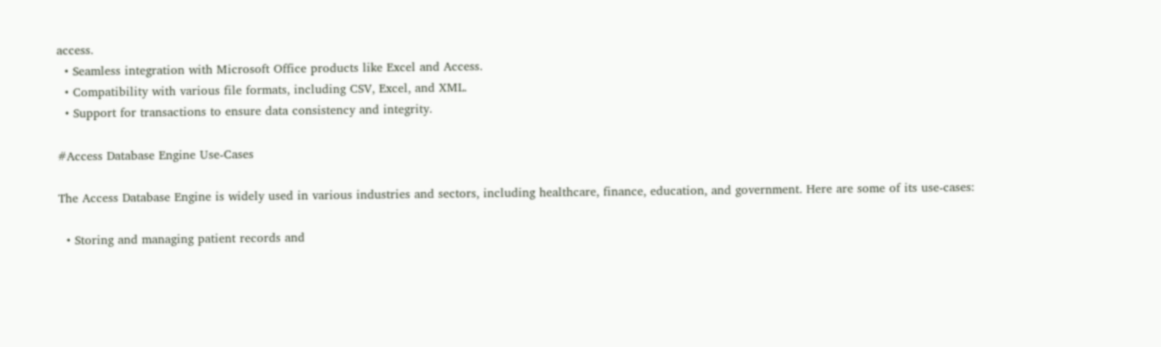access.
  • Seamless integration with Microsoft Office products like Excel and Access.
  • Compatibility with various file formats, including CSV, Excel, and XML.
  • Support for transactions to ensure data consistency and integrity.

#Access Database Engine Use-Cases

The Access Database Engine is widely used in various industries and sectors, including healthcare, finance, education, and government. Here are some of its use-cases:

  • Storing and managing patient records and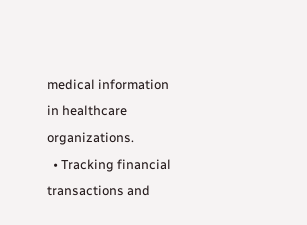medical information in healthcare organizations.
  • Tracking financial transactions and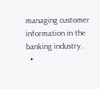managing customer information in the banking industry.
  •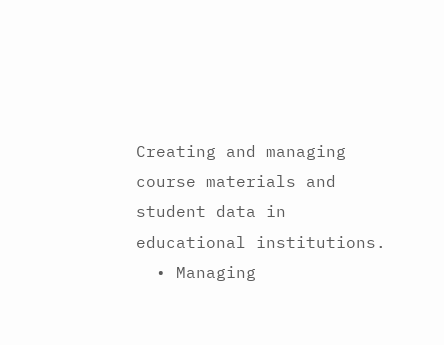Creating and managing course materials and student data in educational institutions.
  • Managing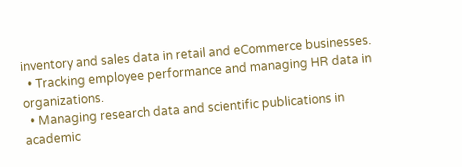inventory and sales data in retail and eCommerce businesses.
  • Tracking employee performance and managing HR data in organizations.
  • Managing research data and scientific publications in academic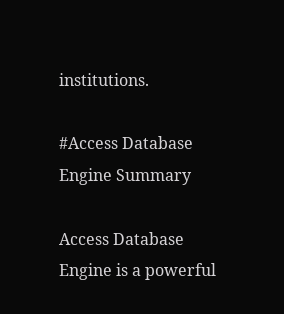institutions.

#Access Database Engine Summary

Access Database Engine is a powerful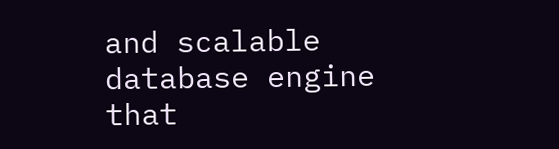and scalable database engine that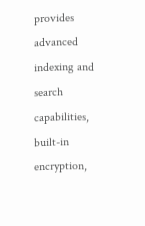provides advanced indexing and search capabilities, built-in encryption,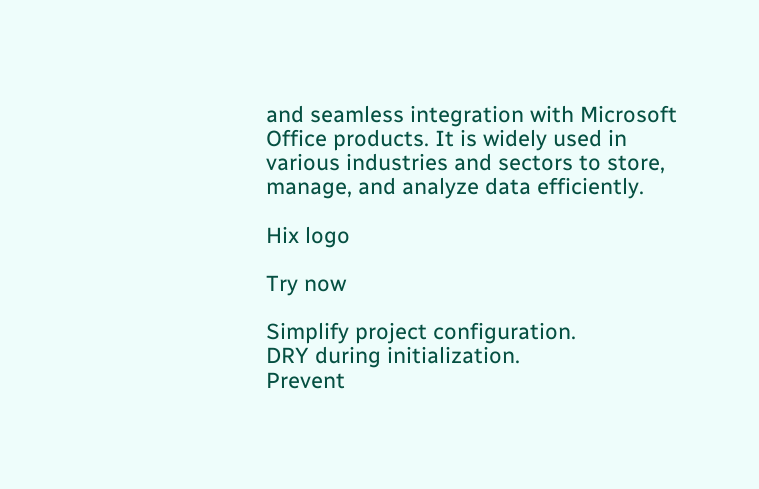and seamless integration with Microsoft Office products. It is widely used in various industries and sectors to store, manage, and analyze data efficiently.

Hix logo

Try now

Simplify project configuration.
DRY during initialization.
Prevent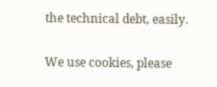the technical debt, easily.

We use cookies, please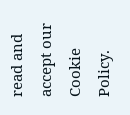read and accept our Cookie Policy.